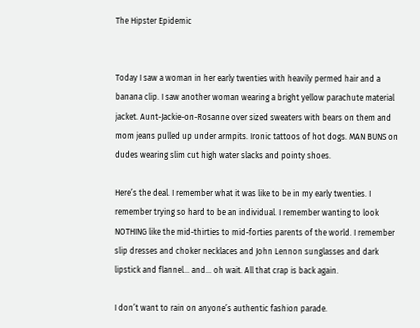The Hipster Epidemic


Today I saw a woman in her early twenties with heavily permed hair and a banana clip. I saw another woman wearing a bright yellow parachute material jacket. Aunt-Jackie-on-Rosanne over sized sweaters with bears on them and mom jeans pulled up under armpits. Ironic tattoos of hot dogs. MAN BUNS on dudes wearing slim cut high water slacks and pointy shoes.

Here’s the deal. I remember what it was like to be in my early twenties. I remember trying so hard to be an individual. I remember wanting to look NOTHING like the mid-thirties to mid-forties parents of the world. I remember slip dresses and choker necklaces and John Lennon sunglasses and dark lipstick and flannel… and… oh wait. All that crap is back again.

I don’t want to rain on anyone’s authentic fashion parade.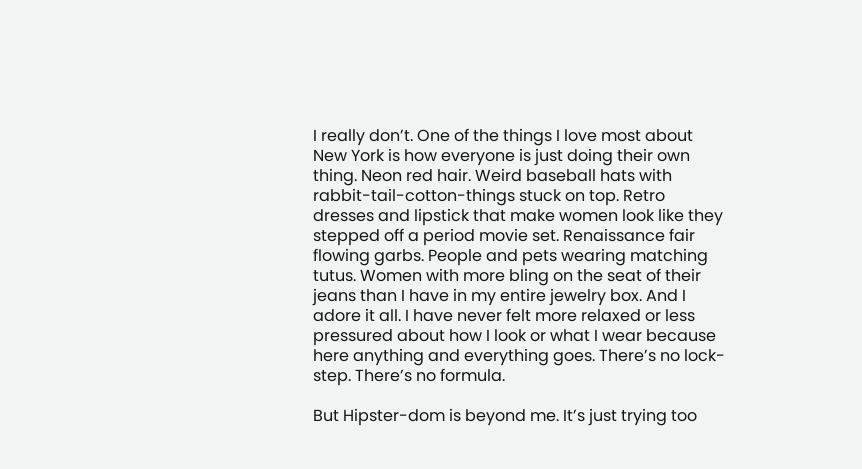I really don’t. One of the things I love most about New York is how everyone is just doing their own thing. Neon red hair. Weird baseball hats with rabbit-tail-cotton-things stuck on top. Retro dresses and lipstick that make women look like they stepped off a period movie set. Renaissance fair flowing garbs. People and pets wearing matching tutus. Women with more bling on the seat of their jeans than I have in my entire jewelry box. And I adore it all. I have never felt more relaxed or less pressured about how I look or what I wear because here anything and everything goes. There’s no lock-step. There’s no formula.

But Hipster-dom is beyond me. It’s just trying too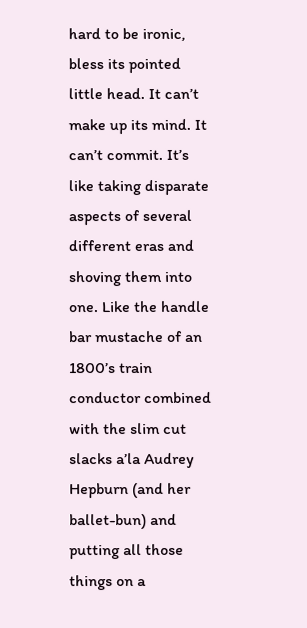hard to be ironic, bless its pointed little head. It can’t make up its mind. It can’t commit. It’s like taking disparate aspects of several different eras and shoving them into one. Like the handle bar mustache of an 1800’s train conductor combined with the slim cut slacks a’la Audrey Hepburn (and her ballet-bun) and putting all those things on a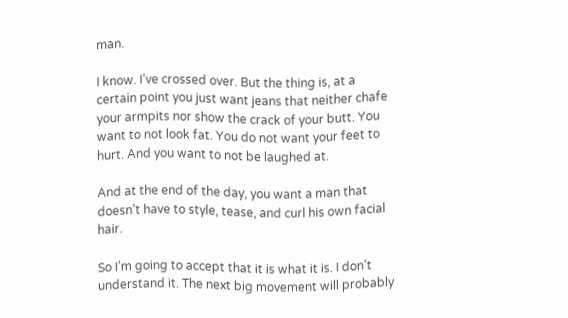man.

I know. I’ve crossed over. But the thing is, at a certain point you just want jeans that neither chafe your armpits nor show the crack of your butt. You want to not look fat. You do not want your feet to hurt. And you want to not be laughed at.

And at the end of the day, you want a man that doesn’t have to style, tease, and curl his own facial hair.

So I’m going to accept that it is what it is. I don’t understand it. The next big movement will probably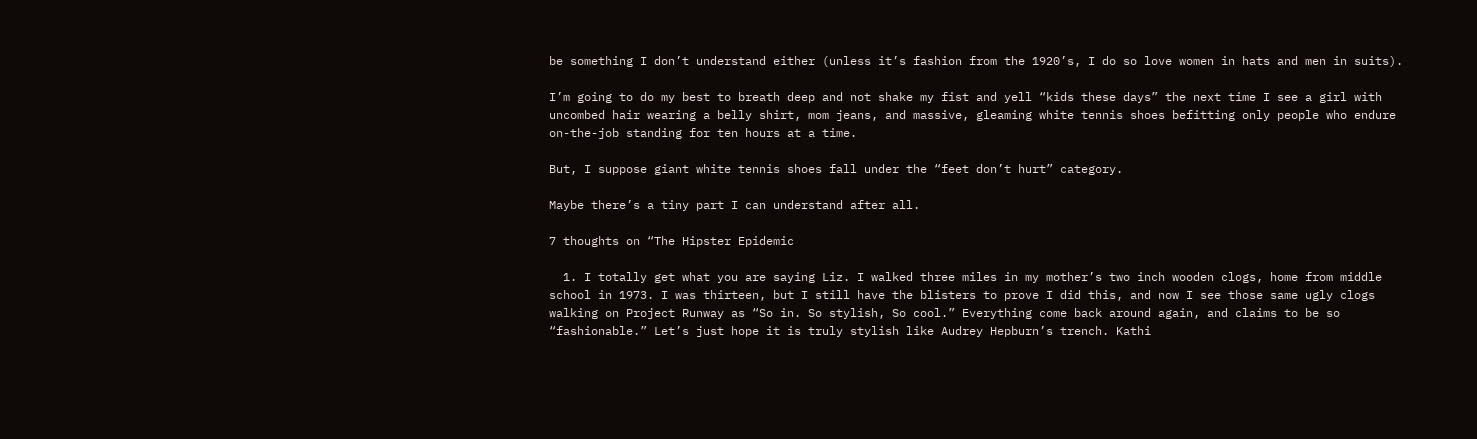be something I don’t understand either (unless it’s fashion from the 1920’s, I do so love women in hats and men in suits).

I’m going to do my best to breath deep and not shake my fist and yell “kids these days” the next time I see a girl with uncombed hair wearing a belly shirt, mom jeans, and massive, gleaming white tennis shoes befitting only people who endure on-the-job standing for ten hours at a time.

But, I suppose giant white tennis shoes fall under the “feet don’t hurt” category.

Maybe there’s a tiny part I can understand after all.

7 thoughts on “The Hipster Epidemic

  1. I totally get what you are saying Liz. I walked three miles in my mother’s two inch wooden clogs, home from middle school in 1973. I was thirteen, but I still have the blisters to prove I did this, and now I see those same ugly clogs walking on Project Runway as “So in. So stylish, So cool.” Everything come back around again, and claims to be so “fashionable.” Let’s just hope it is truly stylish like Audrey Hepburn’s trench. Kathi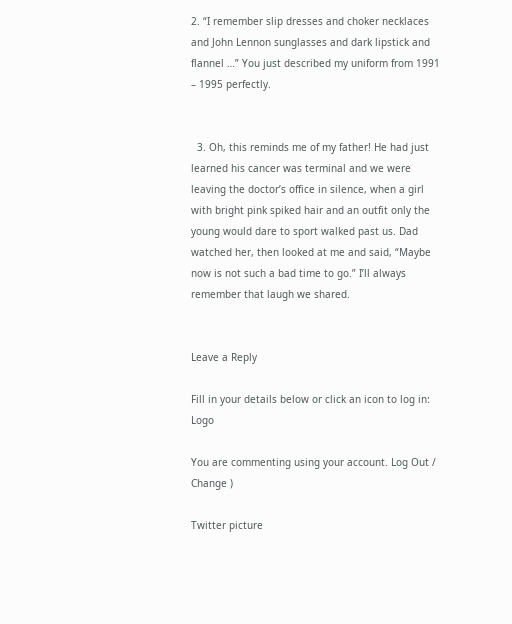2. “I remember slip dresses and choker necklaces and John Lennon sunglasses and dark lipstick and flannel …” You just described my uniform from 1991 – 1995 perfectly.


  3. Oh, this reminds me of my father! He had just learned his cancer was terminal and we were leaving the doctor’s office in silence, when a girl with bright pink spiked hair and an outfit only the young would dare to sport walked past us. Dad watched her, then looked at me and said, “Maybe now is not such a bad time to go.” I’ll always remember that laugh we shared.


Leave a Reply

Fill in your details below or click an icon to log in: Logo

You are commenting using your account. Log Out /  Change )

Twitter picture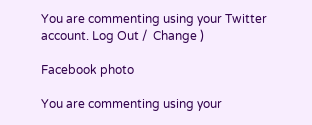You are commenting using your Twitter account. Log Out /  Change )

Facebook photo

You are commenting using your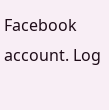Facebook account. Log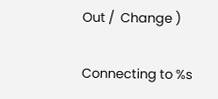Out /  Change )

Connecting to %s